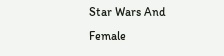Star Wars And Female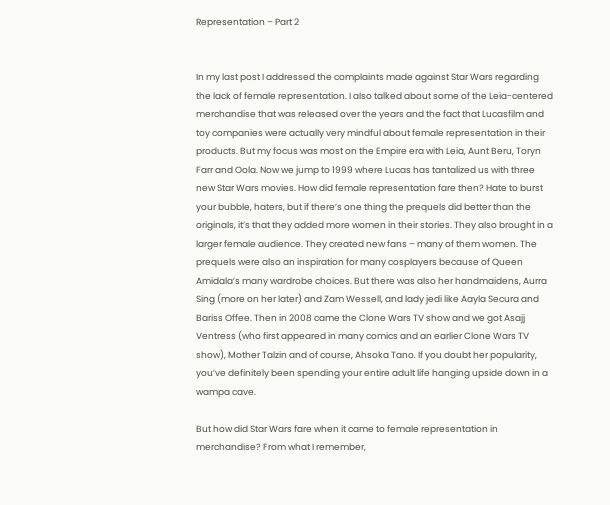Representation – Part 2


In my last post I addressed the complaints made against Star Wars regarding the lack of female representation. I also talked about some of the Leia-centered merchandise that was released over the years and the fact that Lucasfilm and toy companies were actually very mindful about female representation in their products. But my focus was most on the Empire era with Leia, Aunt Beru, Toryn Farr and Oola. Now we jump to 1999 where Lucas has tantalized us with three new Star Wars movies. How did female representation fare then? Hate to burst your bubble, haters, but if there’s one thing the prequels did better than the originals, it’s that they added more women in their stories. They also brought in a larger female audience. They created new fans – many of them women. The prequels were also an inspiration for many cosplayers because of Queen Amidala’s many wardrobe choices. But there was also her handmaidens, Aurra Sing (more on her later) and Zam Wessell, and lady jedi like Aayla Secura and Bariss Offee. Then in 2008 came the Clone Wars TV show and we got Asajj Ventress (who first appeared in many comics and an earlier Clone Wars TV show), Mother Talzin and of course, Ahsoka Tano. If you doubt her popularity, you’ve definitely been spending your entire adult life hanging upside down in a wampa cave.

But how did Star Wars fare when it came to female representation in merchandise? From what I remember,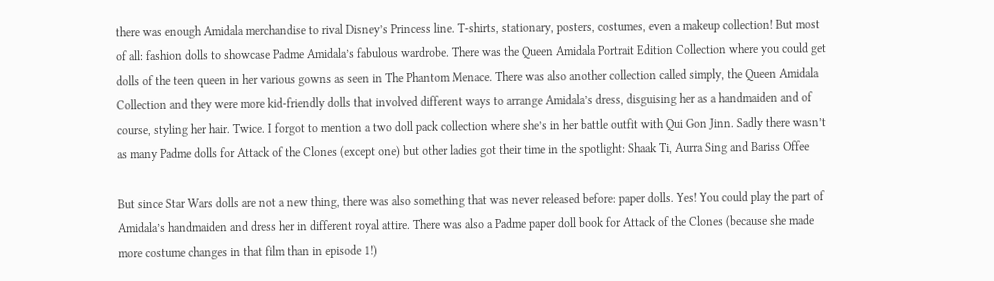there was enough Amidala merchandise to rival Disney’s Princess line. T-shirts, stationary, posters, costumes, even a makeup collection! But most of all: fashion dolls to showcase Padme Amidala’s fabulous wardrobe. There was the Queen Amidala Portrait Edition Collection where you could get dolls of the teen queen in her various gowns as seen in The Phantom Menace. There was also another collection called simply, the Queen Amidala Collection and they were more kid-friendly dolls that involved different ways to arrange Amidala’s dress, disguising her as a handmaiden and of course, styling her hair. Twice. I forgot to mention a two doll pack collection where she’s in her battle outfit with Qui Gon Jinn. Sadly there wasn’t as many Padme dolls for Attack of the Clones (except one) but other ladies got their time in the spotlight: Shaak Ti, Aurra Sing and Bariss Offee

But since Star Wars dolls are not a new thing, there was also something that was never released before: paper dolls. Yes! You could play the part of Amidala’s handmaiden and dress her in different royal attire. There was also a Padme paper doll book for Attack of the Clones (because she made more costume changes in that film than in episode 1!)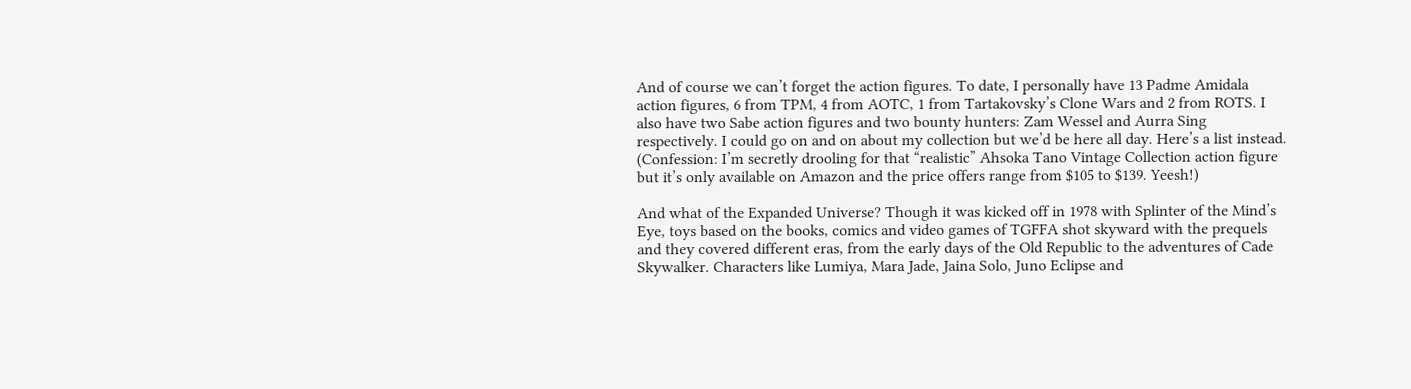And of course we can’t forget the action figures. To date, I personally have 13 Padme Amidala action figures, 6 from TPM, 4 from AOTC, 1 from Tartakovsky’s Clone Wars and 2 from ROTS. I also have two Sabe action figures and two bounty hunters: Zam Wessel and Aurra Sing respectively. I could go on and on about my collection but we’d be here all day. Here’s a list instead. (Confession: I’m secretly drooling for that “realistic” Ahsoka Tano Vintage Collection action figure but it’s only available on Amazon and the price offers range from $105 to $139. Yeesh!)

And what of the Expanded Universe? Though it was kicked off in 1978 with Splinter of the Mind’s Eye, toys based on the books, comics and video games of TGFFA shot skyward with the prequels and they covered different eras, from the early days of the Old Republic to the adventures of Cade Skywalker. Characters like Lumiya, Mara Jade, Jaina Solo, Juno Eclipse and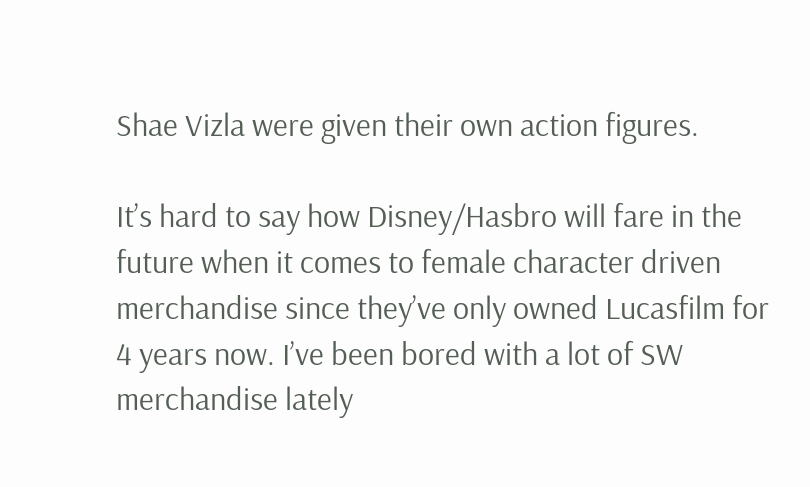Shae Vizla were given their own action figures.

It’s hard to say how Disney/Hasbro will fare in the future when it comes to female character driven merchandise since they’ve only owned Lucasfilm for 4 years now. I’ve been bored with a lot of SW merchandise lately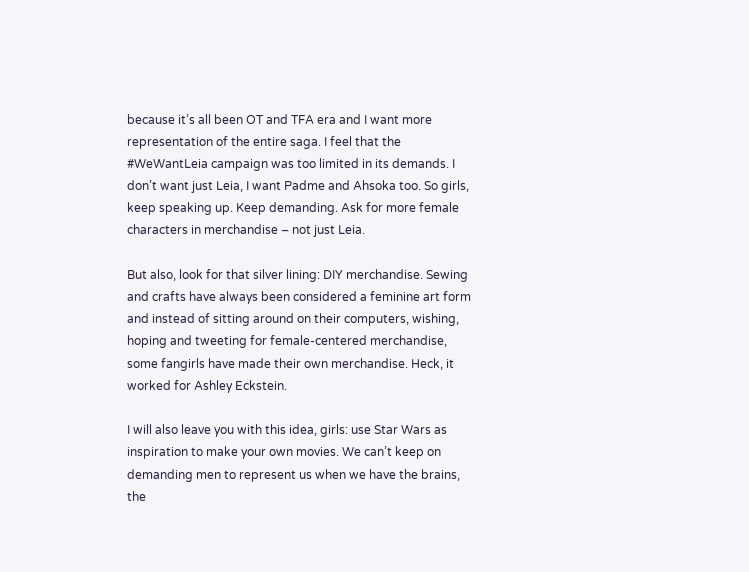because it’s all been OT and TFA era and I want more representation of the entire saga. I feel that the #WeWantLeia campaign was too limited in its demands. I don’t want just Leia, I want Padme and Ahsoka too. So girls, keep speaking up. Keep demanding. Ask for more female characters in merchandise – not just Leia.

But also, look for that silver lining: DIY merchandise. Sewing and crafts have always been considered a feminine art form and instead of sitting around on their computers, wishing, hoping and tweeting for female-centered merchandise, some fangirls have made their own merchandise. Heck, it worked for Ashley Eckstein.

I will also leave you with this idea, girls: use Star Wars as inspiration to make your own movies. We can’t keep on demanding men to represent us when we have the brains, the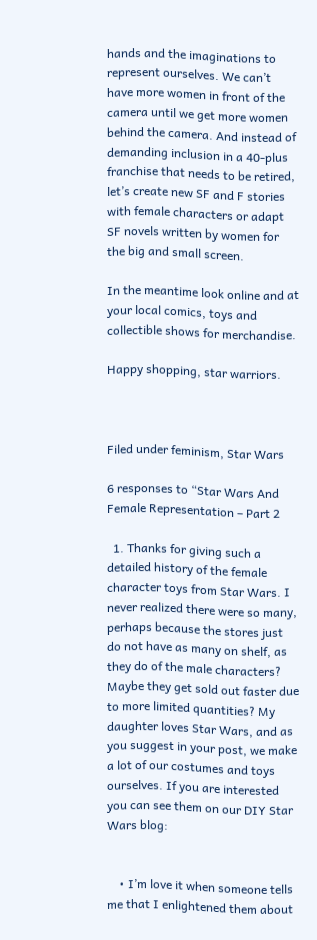hands and the imaginations to represent ourselves. We can’t have more women in front of the camera until we get more women behind the camera. And instead of demanding inclusion in a 40-plus franchise that needs to be retired, let’s create new SF and F stories with female characters or adapt SF novels written by women for the big and small screen.

In the meantime look online and at your local comics, toys and collectible shows for merchandise.

Happy shopping, star warriors.



Filed under feminism, Star Wars

6 responses to “Star Wars And Female Representation – Part 2

  1. Thanks for giving such a detailed history of the female character toys from Star Wars. I never realized there were so many, perhaps because the stores just do not have as many on shelf, as they do of the male characters? Maybe they get sold out faster due to more limited quantities? My daughter loves Star Wars, and as you suggest in your post, we make a lot of our costumes and toys ourselves. If you are interested you can see them on our DIY Star Wars blog:


    • I’m love it when someone tells me that I enlightened them about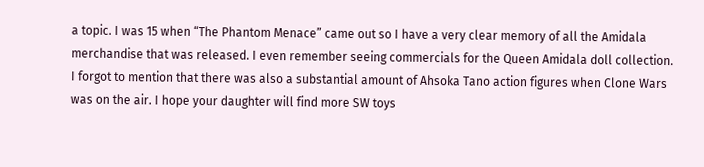a topic. I was 15 when “The Phantom Menace” came out so I have a very clear memory of all the Amidala merchandise that was released. I even remember seeing commercials for the Queen Amidala doll collection. I forgot to mention that there was also a substantial amount of Ahsoka Tano action figures when Clone Wars was on the air. I hope your daughter will find more SW toys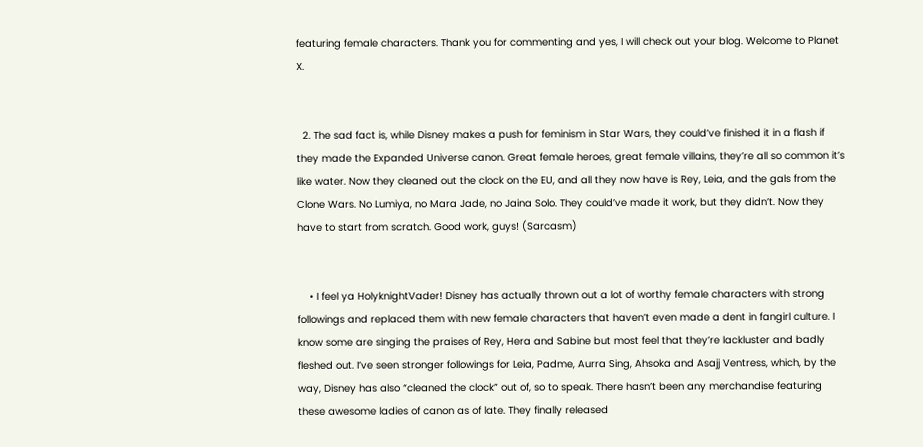featuring female characters. Thank you for commenting and yes, I will check out your blog. Welcome to Planet X.


  2. The sad fact is, while Disney makes a push for feminism in Star Wars, they could’ve finished it in a flash if they made the Expanded Universe canon. Great female heroes, great female villains, they’re all so common it’s like water. Now they cleaned out the clock on the EU, and all they now have is Rey, Leia, and the gals from the Clone Wars. No Lumiya, no Mara Jade, no Jaina Solo. They could’ve made it work, but they didn’t. Now they have to start from scratch. Good work, guys! (Sarcasm)


    • I feel ya HolyknightVader! Disney has actually thrown out a lot of worthy female characters with strong followings and replaced them with new female characters that haven’t even made a dent in fangirl culture. I know some are singing the praises of Rey, Hera and Sabine but most feel that they’re lackluster and badly fleshed out. I’ve seen stronger followings for Leia, Padme, Aurra Sing, Ahsoka and Asajj Ventress, which, by the way, Disney has also “cleaned the clock” out of, so to speak. There hasn’t been any merchandise featuring these awesome ladies of canon as of late. They finally released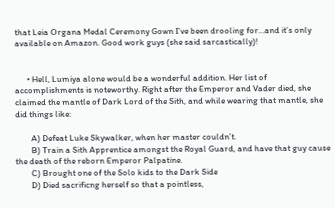that Leia Organa Medal Ceremony Gown I’ve been drooling for…and it’s only available on Amazon. Good work guys (she said sarcastically)!


      • Hell, Lumiya alone would be a wonderful addition. Her list of accomplishments is noteworthy. Right after the Emperor and Vader died, she claimed the mantle of Dark Lord of the Sith, and while wearing that mantle, she did things like:

        A) Defeat Luke Skywalker, when her master couldn’t.
        B) Train a Sith Apprentice amongst the Royal Guard, and have that guy cause the death of the reborn Emperor Palpatine.
        C) Brought one of the Solo kids to the Dark Side
        D) Died sacrificng herself so that a pointless,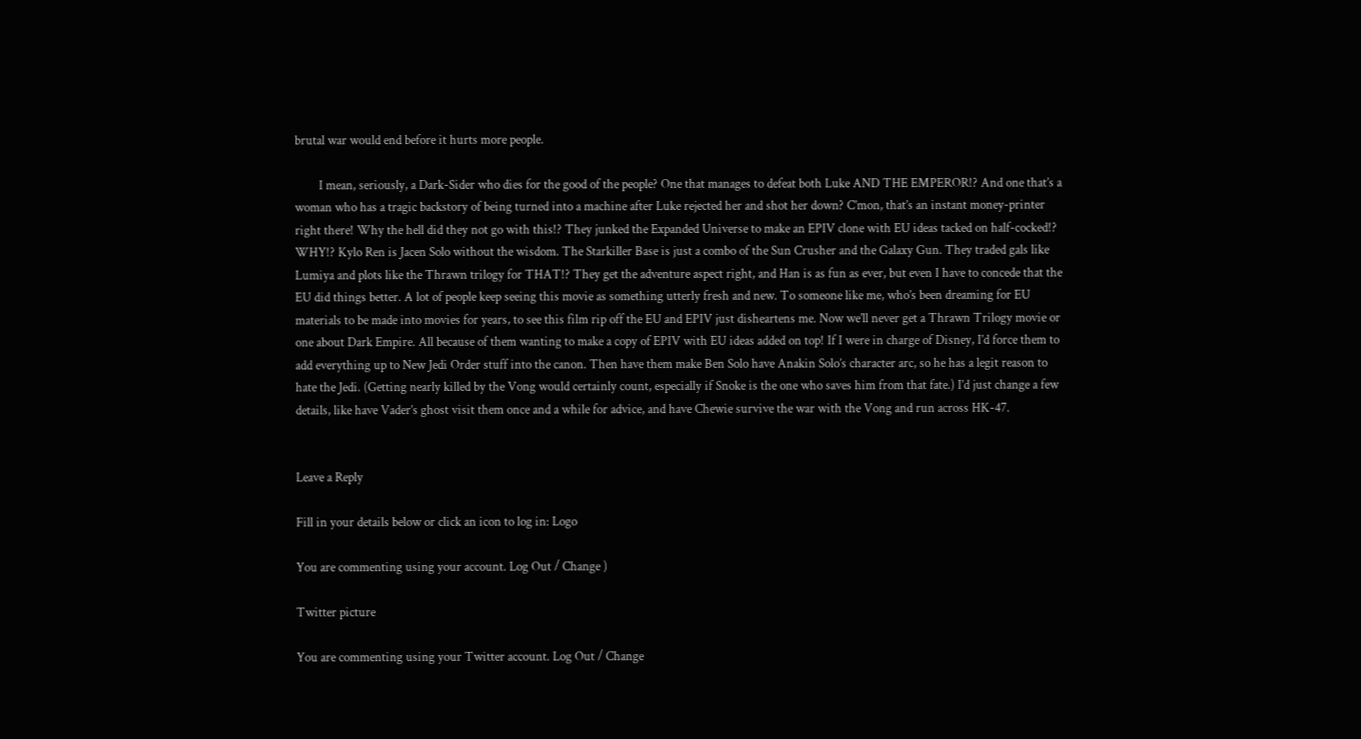brutal war would end before it hurts more people.

        I mean, seriously, a Dark-Sider who dies for the good of the people? One that manages to defeat both Luke AND THE EMPEROR!? And one that’s a woman who has a tragic backstory of being turned into a machine after Luke rejected her and shot her down? C’mon, that’s an instant money-printer right there! Why the hell did they not go with this!? They junked the Expanded Universe to make an EPIV clone with EU ideas tacked on half-cocked!? WHY!? Kylo Ren is Jacen Solo without the wisdom. The Starkiller Base is just a combo of the Sun Crusher and the Galaxy Gun. They traded gals like Lumiya and plots like the Thrawn trilogy for THAT!? They get the adventure aspect right, and Han is as fun as ever, but even I have to concede that the EU did things better. A lot of people keep seeing this movie as something utterly fresh and new. To someone like me, who’s been dreaming for EU materials to be made into movies for years, to see this film rip off the EU and EPIV just disheartens me. Now we’ll never get a Thrawn Trilogy movie or one about Dark Empire. All because of them wanting to make a copy of EPIV with EU ideas added on top! If I were in charge of Disney, I’d force them to add everything up to New Jedi Order stuff into the canon. Then have them make Ben Solo have Anakin Solo’s character arc, so he has a legit reason to hate the Jedi. (Getting nearly killed by the Vong would certainly count, especially if Snoke is the one who saves him from that fate.) I’d just change a few details, like have Vader’s ghost visit them once and a while for advice, and have Chewie survive the war with the Vong and run across HK-47.


Leave a Reply

Fill in your details below or click an icon to log in: Logo

You are commenting using your account. Log Out / Change )

Twitter picture

You are commenting using your Twitter account. Log Out / Change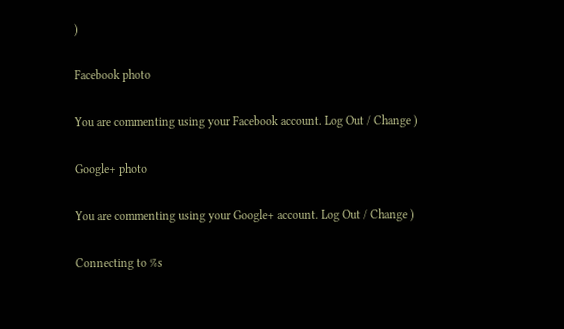)

Facebook photo

You are commenting using your Facebook account. Log Out / Change )

Google+ photo

You are commenting using your Google+ account. Log Out / Change )

Connecting to %s